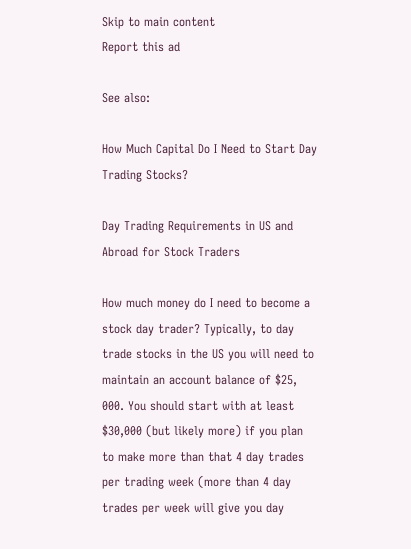Skip to main content
Report this ad

See also:

How Much Capital Do I Need to Start Day Trading Stocks?

Day Trading Requirements in US and Abroad for Stock Traders

How much money do I need to become a stock day trader? Typically, to day trade stocks in the US you will need to maintain an account balance of $25, 000. You should start with at least $30,000 (but likely more) if you plan to make more than that 4 day trades per trading week (more than 4 day trades per week will give you day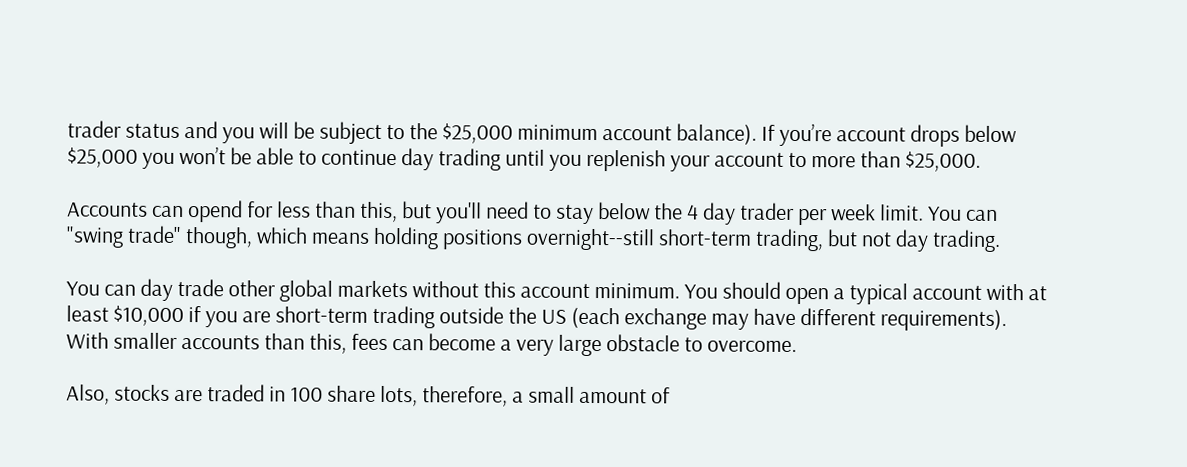trader status and you will be subject to the $25,000 minimum account balance). If you’re account drops below $25,000 you won’t be able to continue day trading until you replenish your account to more than $25,000.

Accounts can opend for less than this, but you'll need to stay below the 4 day trader per week limit. You can "swing trade" though, which means holding positions overnight--still short-term trading, but not day trading.

You can day trade other global markets without this account minimum. You should open a typical account with at least $10,000 if you are short-term trading outside the US (each exchange may have different requirements). With smaller accounts than this, fees can become a very large obstacle to overcome.

Also, stocks are traded in 100 share lots, therefore, a small amount of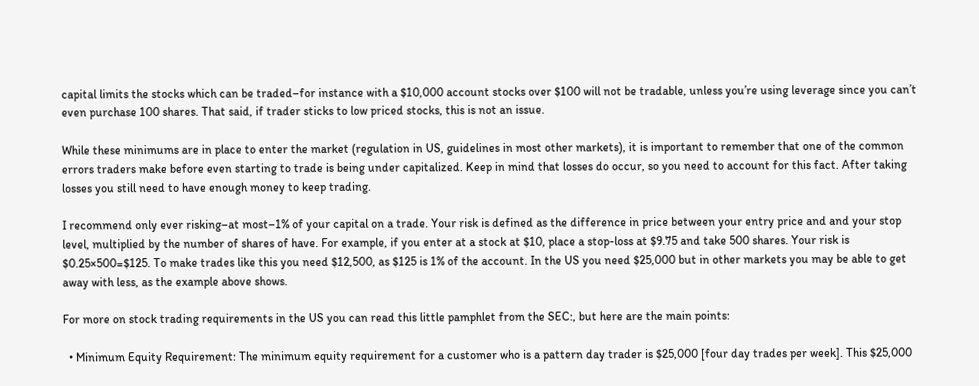capital limits the stocks which can be traded–for instance with a $10,000 account stocks over $100 will not be tradable, unless you’re using leverage since you can’t even purchase 100 shares. That said, if trader sticks to low priced stocks, this is not an issue.

While these minimums are in place to enter the market (regulation in US, guidelines in most other markets), it is important to remember that one of the common errors traders make before even starting to trade is being under capitalized. Keep in mind that losses do occur, so you need to account for this fact. After taking losses you still need to have enough money to keep trading.

I recommend only ever risking–at most–1% of your capital on a trade. Your risk is defined as the difference in price between your entry price and and your stop level, multiplied by the number of shares of have. For example, if you enter at a stock at $10, place a stop-loss at $9.75 and take 500 shares. Your risk is $0.25×500=$125. To make trades like this you need $12,500, as $125 is 1% of the account. In the US you need $25,000 but in other markets you may be able to get away with less, as the example above shows.

For more on stock trading requirements in the US you can read this little pamphlet from the SEC:, but here are the main points:

  • Minimum Equity Requirement: The minimum equity requirement for a customer who is a pattern day trader is $25,000 [four day trades per week]. This $25,000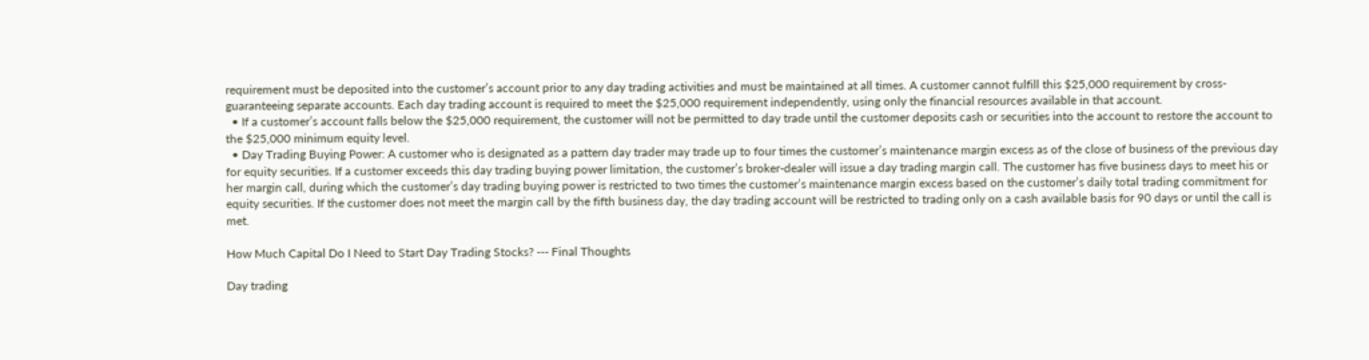requirement must be deposited into the customer’s account prior to any day trading activities and must be maintained at all times. A customer cannot fulfill this $25,000 requirement by cross-guaranteeing separate accounts. Each day trading account is required to meet the $25,000 requirement independently, using only the financial resources available in that account.
  • If a customer’s account falls below the $25,000 requirement, the customer will not be permitted to day trade until the customer deposits cash or securities into the account to restore the account to the $25,000 minimum equity level.
  • Day Trading Buying Power: A customer who is designated as a pattern day trader may trade up to four times the customer’s maintenance margin excess as of the close of business of the previous day for equity securities. If a customer exceeds this day trading buying power limitation, the customer’s broker-dealer will issue a day trading margin call. The customer has five business days to meet his or her margin call, during which the customer’s day trading buying power is restricted to two times the customer’s maintenance margin excess based on the customer’s daily total trading commitment for equity securities. If the customer does not meet the margin call by the fifth business day, the day trading account will be restricted to trading only on a cash available basis for 90 days or until the call is met.

How Much Capital Do I Need to Start Day Trading Stocks? --- Final Thoughts

Day trading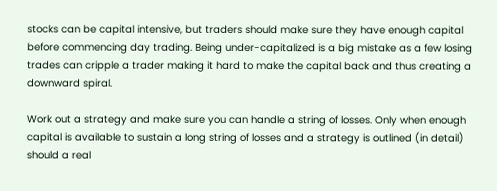stocks can be capital intensive, but traders should make sure they have enough capital before commencing day trading. Being under-capitalized is a big mistake as a few losing trades can cripple a trader making it hard to make the capital back and thus creating a downward spiral.

Work out a strategy and make sure you can handle a string of losses. Only when enough capital is available to sustain a long string of losses and a strategy is outlined (in detail) should a real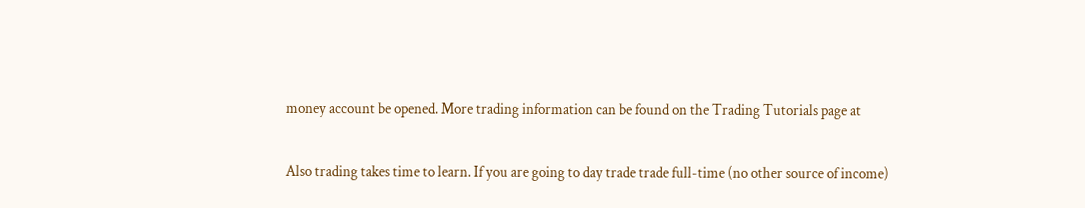money account be opened. More trading information can be found on the Trading Tutorials page at

Also trading takes time to learn. If you are going to day trade trade full-time (no other source of income)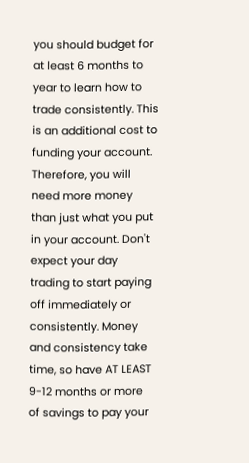you should budget for at least 6 months to year to learn how to trade consistently. This is an additional cost to funding your account. Therefore, you will need more money than just what you put in your account. Don't expect your day trading to start paying off immediately or consistently. Money and consistency take time, so have AT LEAST 9-12 months or more of savings to pay your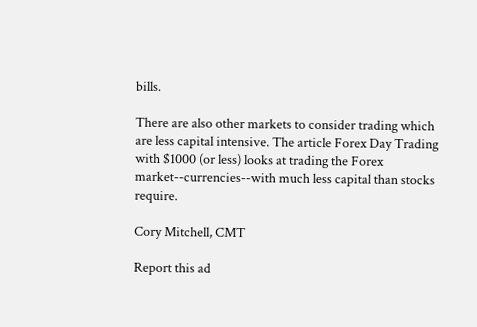bills.

There are also other markets to consider trading which are less capital intensive. The article Forex Day Trading with $1000 (or less) looks at trading the Forex market--currencies--with much less capital than stocks require.

Cory Mitchell, CMT

Report this ad